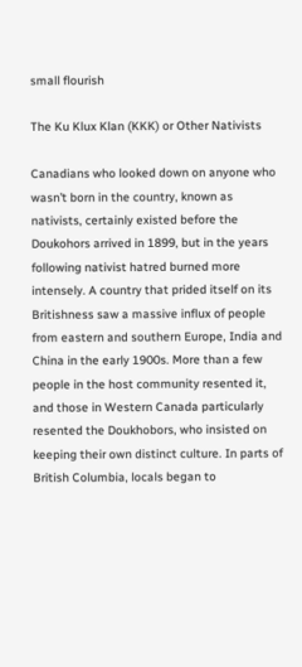small flourish

The Ku Klux Klan (KKK) or Other Nativists

Canadians who looked down on anyone who wasn’t born in the country, known as nativists, certainly existed before the Doukohors arrived in 1899, but in the years following nativist hatred burned more intensely. A country that prided itself on its Britishness saw a massive influx of people from eastern and southern Europe, India and China in the early 1900s. More than a few people in the host community resented it, and those in Western Canada particularly resented the Doukhobors, who insisted on keeping their own distinct culture. In parts of British Columbia, locals began to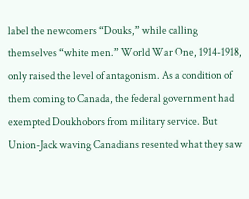label the newcomers “Douks,” while calling themselves “white men.” World War One, 1914-1918, only raised the level of antagonism. As a condition of them coming to Canada, the federal government had exempted Doukhobors from military service. But Union-Jack waving Canadians resented what they saw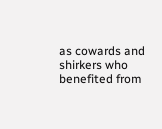as cowards and shirkers who benefited from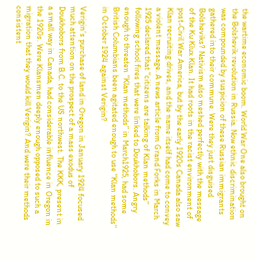the wartime economic boom. World War One also brought on the Bolshevik revolution in Russia. Now ethnic discrimination was compounded by suspicion of these Russian immigrants gathered into their commune. Were they just disguised Bolsheviks? Nativism also meshed perfectly with the message of the Ku Klux Klan. It had roots in the racist environment of post-Civil War America, but by the early 1920s Canada also saw Klan recruiting drives, and the name itself had come to convey a violent message. A news article from Grand Forks in March 1925 declared that “citizens are talking of Klan methods” following school fires that were linked to Doukhobors. Angry enough to threaten “Klan methods” in March1925, had some British Columbians been agitated enough to use “Klan methods” in October 1924 against Verigin?

Verigin’s purchase of land in Oregon in January 1924 focused much attention on the prospect of a mass exodus of Doukhobors from B.C. to the US northwest. The KKK, present in a small way in Canada, had considerable influence in Oregon in the 1920s. Were Klansmen deeply enough opposed to such a migration that they would kill Verigin? And were their methods consistent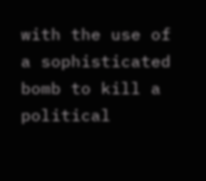with the use of a sophisticated bomb to kill a political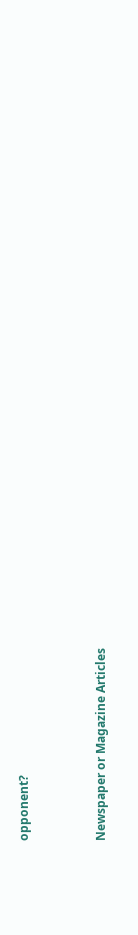opponent?


Newspaper or Magazine Articles